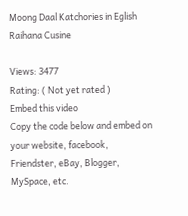Moong Daal Katchories in Eglish Raihana Cusine

Views: 3477
Rating: ( Not yet rated )
Embed this video
Copy the code below and embed on your website, facebook, Friendster, eBay, Blogger, MySpace, etc.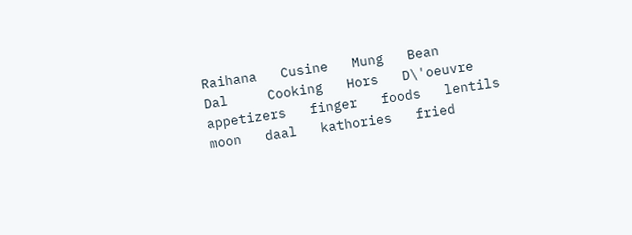Raihana   Cusine   Mung   Bean     Dal     Cooking   Hors   D\'oeuvre   appetizers   finger   foods   lentils   moon   daal   kathories   fried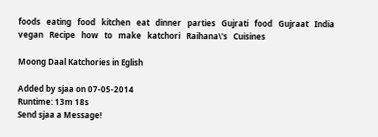foods   eating   food   kitchen   eat   dinner   parties   Gujrati   food   Gujraat   India   vegan   Recipe   how   to   make   katchori   Raihana\'s   Cuisines

Moong Daal Katchories in Eglish

Added by sjaa on 07-05-2014
Runtime: 13m 18s
Send sjaa a Message!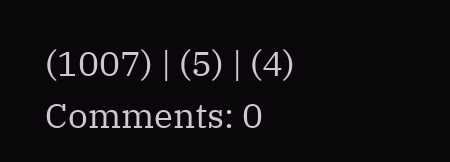(1007) | (5) | (4) Comments: 0